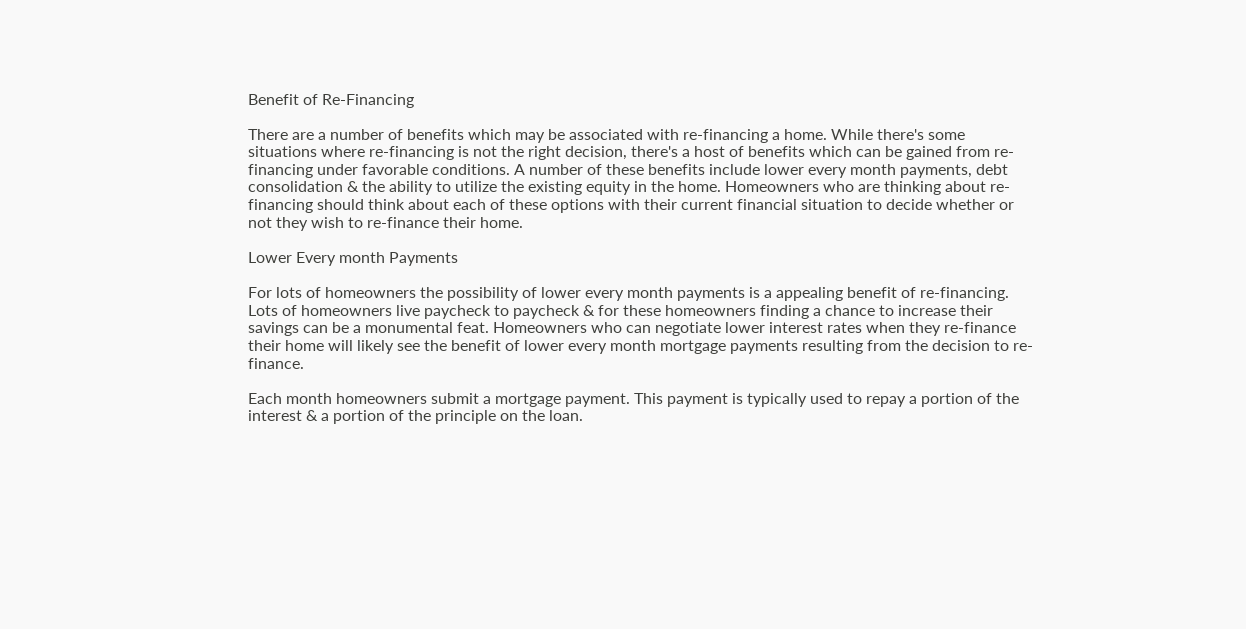Benefit of Re-Financing

There are a number of benefits which may be associated with re-financing a home. While there's some situations where re-financing is not the right decision, there's a host of benefits which can be gained from re-financing under favorable conditions. A number of these benefits include lower every month payments, debt consolidation & the ability to utilize the existing equity in the home. Homeowners who are thinking about re-financing should think about each of these options with their current financial situation to decide whether or not they wish to re-finance their home.

Lower Every month Payments

For lots of homeowners the possibility of lower every month payments is a appealing benefit of re-financing. Lots of homeowners live paycheck to paycheck & for these homeowners finding a chance to increase their savings can be a monumental feat. Homeowners who can negotiate lower interest rates when they re-finance their home will likely see the benefit of lower every month mortgage payments resulting from the decision to re-finance.

Each month homeowners submit a mortgage payment. This payment is typically used to repay a portion of the interest & a portion of the principle on the loan.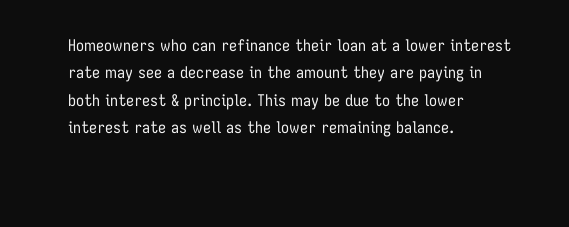Homeowners who can refinance their loan at a lower interest rate may see a decrease in the amount they are paying in both interest & principle. This may be due to the lower interest rate as well as the lower remaining balance.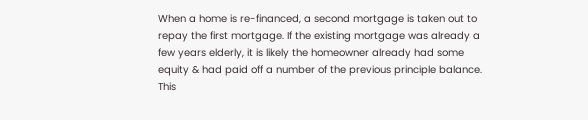When a home is re-financed, a second mortgage is taken out to repay the first mortgage. If the existing mortgage was already a few years elderly, it is likely the homeowner already had some equity & had paid off a number of the previous principle balance. This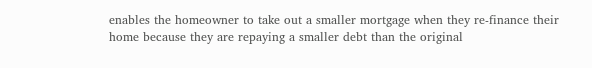enables the homeowner to take out a smaller mortgage when they re-finance their home because they are repaying a smaller debt than the original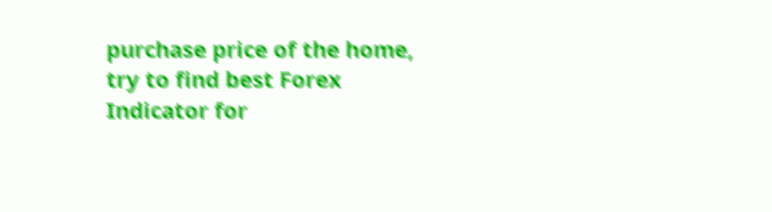purchase price of the home, try to find best Forex Indicator for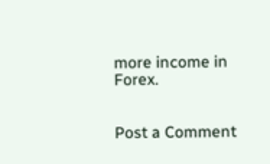more income in Forex.


Post a Comment